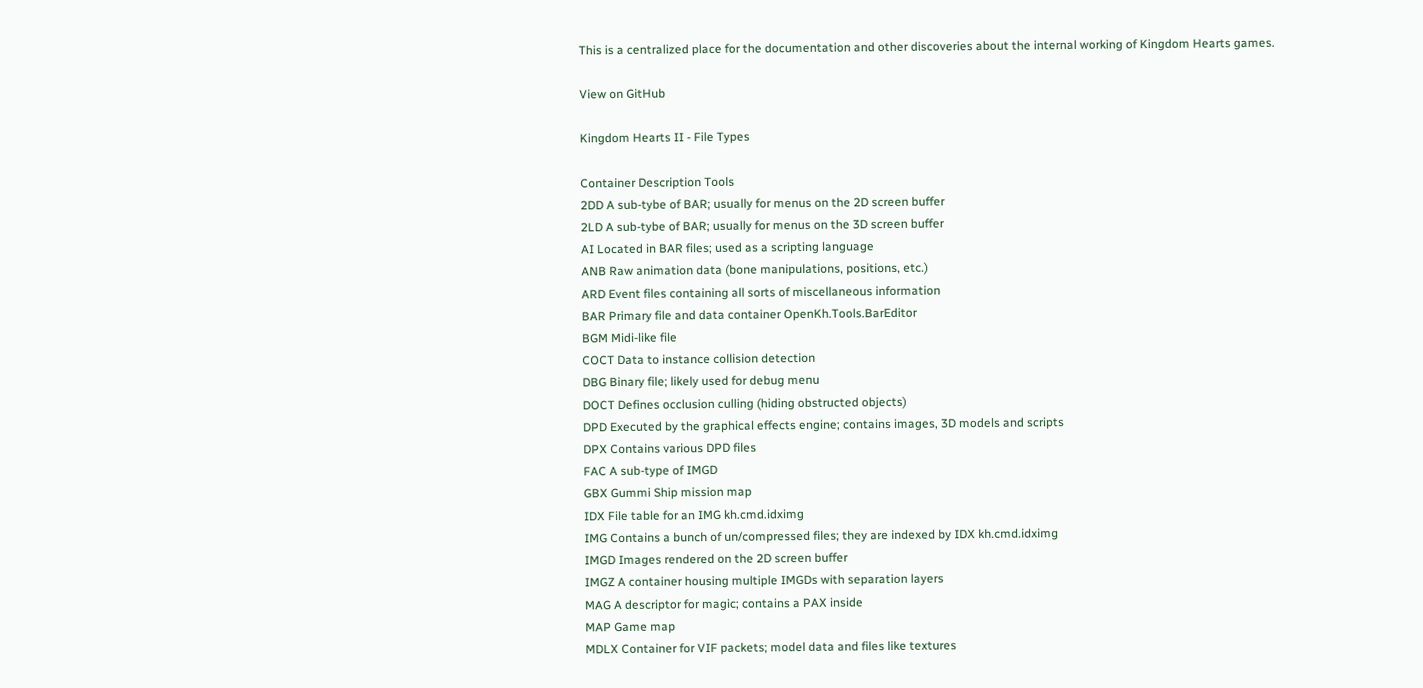This is a centralized place for the documentation and other discoveries about the internal working of Kingdom Hearts games.

View on GitHub

Kingdom Hearts II - File Types

Container Description Tools
2DD A sub-tybe of BAR; usually for menus on the 2D screen buffer
2LD A sub-tybe of BAR; usually for menus on the 3D screen buffer
AI Located in BAR files; used as a scripting language
ANB Raw animation data (bone manipulations, positions, etc.)
ARD Event files containing all sorts of miscellaneous information
BAR Primary file and data container OpenKh.Tools.BarEditor
BGM Midi-like file
COCT Data to instance collision detection
DBG Binary file; likely used for debug menu
DOCT Defines occlusion culling (hiding obstructed objects)
DPD Executed by the graphical effects engine; contains images, 3D models and scripts
DPX Contains various DPD files
FAC A sub-type of IMGD
GBX Gummi Ship mission map
IDX File table for an IMG kh.cmd.idximg
IMG Contains a bunch of un/compressed files; they are indexed by IDX kh.cmd.idximg
IMGD Images rendered on the 2D screen buffer
IMGZ A container housing multiple IMGDs with separation layers
MAG A descriptor for magic; contains a PAX inside
MAP Game map
MDLX Container for VIF packets; model data and files like textures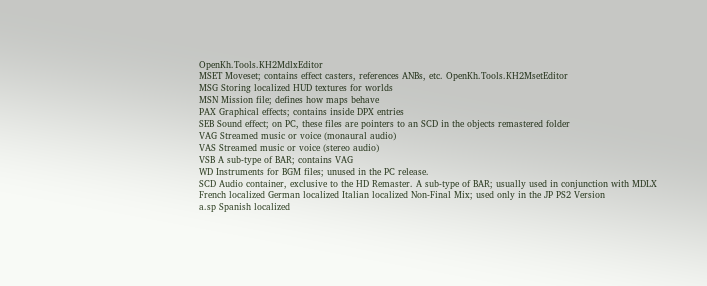OpenKh.Tools.KH2MdlxEditor
MSET Moveset; contains effect casters, references ANBs, etc. OpenKh.Tools.KH2MsetEditor
MSG Storing localized HUD textures for worlds
MSN Mission file; defines how maps behave
PAX Graphical effects; contains inside DPX entries
SEB Sound effect; on PC, these files are pointers to an SCD in the objects remastered folder
VAG Streamed music or voice (monaural audio)
VAS Streamed music or voice (stereo audio)
VSB A sub-type of BAR; contains VAG
WD Instruments for BGM files; unused in the PC release.
SCD Audio container, exclusive to the HD Remaster. A sub-type of BAR; usually used in conjunction with MDLX French localized German localized Italian localized Non-Final Mix; used only in the JP PS2 Version
a.sp Spanish localized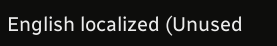English localized (Unused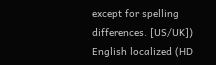except for spelling differences. [US/UK]) English localized (HD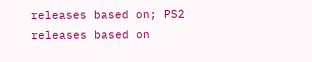releases based on; PS2 releases based on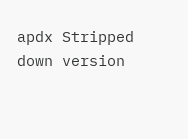apdx Stripped down version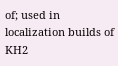of; used in localization builds of KH2